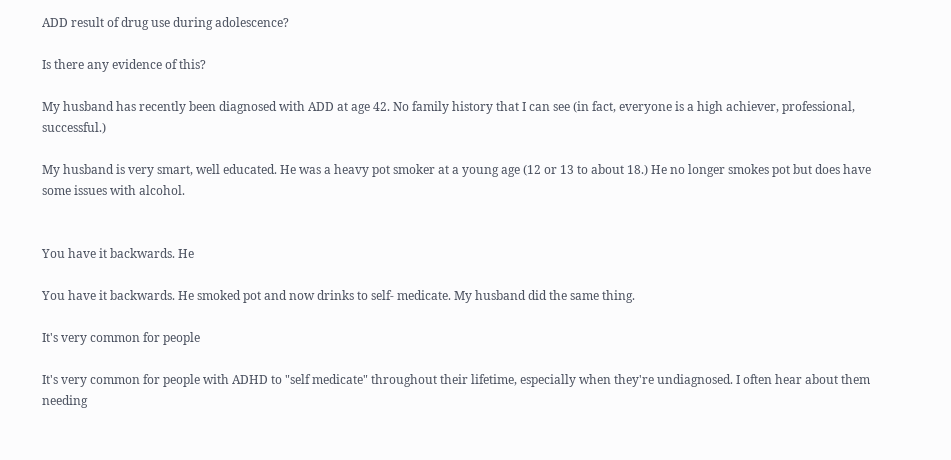ADD result of drug use during adolescence?

Is there any evidence of this?

My husband has recently been diagnosed with ADD at age 42. No family history that I can see (in fact, everyone is a high achiever, professional, successful.)

My husband is very smart, well educated. He was a heavy pot smoker at a young age (12 or 13 to about 18.) He no longer smokes pot but does have some issues with alcohol.


You have it backwards. He

You have it backwards. He smoked pot and now drinks to self- medicate. My husband did the same thing.

It's very common for people

It's very common for people with ADHD to "self medicate" throughout their lifetime, especially when they're undiagnosed. I often hear about them needing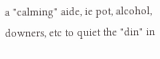a "calming" aide, ie pot, alcohol, downers, etc to quiet the "din" in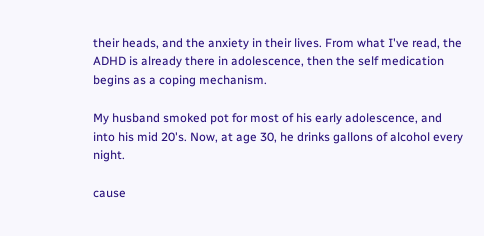their heads, and the anxiety in their lives. From what I've read, the ADHD is already there in adolescence, then the self medication begins as a coping mechanism.

My husband smoked pot for most of his early adolescence, and into his mid 20's. Now, at age 30, he drinks gallons of alcohol every night.

cause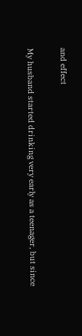and effect

My husband started drinking very early as a teenager, but since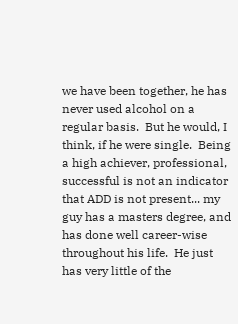we have been together, he has never used alcohol on a regular basis.  But he would, I think, if he were single.  Being a high achiever, professional, successful is not an indicator that ADD is not present... my guy has a masters degree, and has done well career-wise throughout his life.  He just has very little of the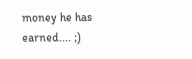money he has earned.... ;)